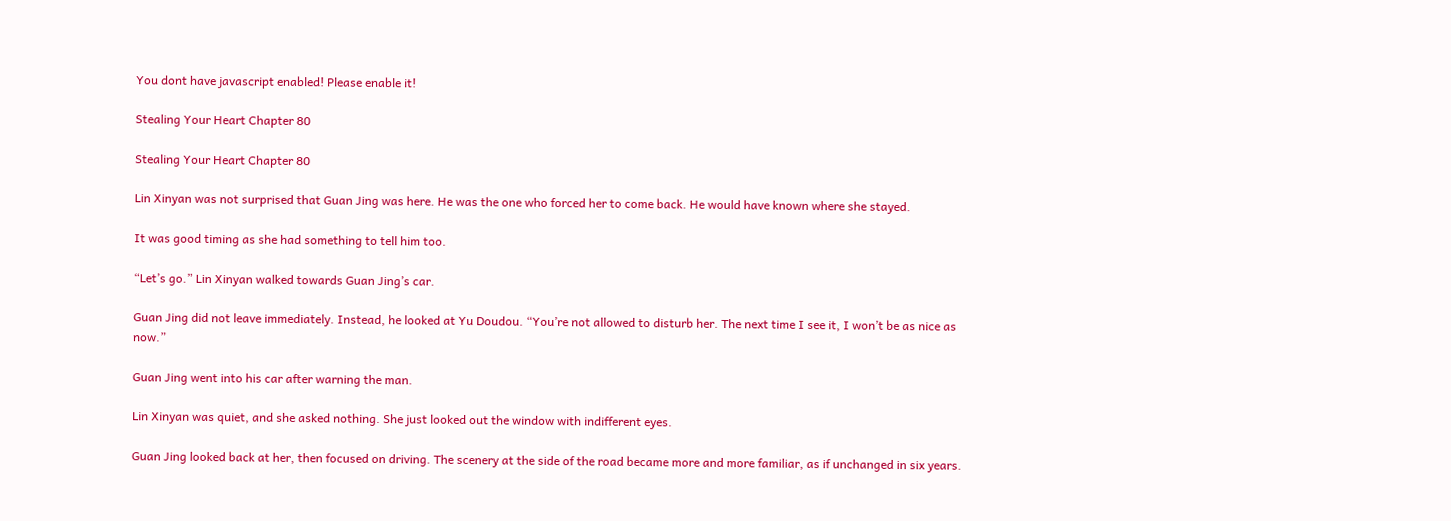You dont have javascript enabled! Please enable it!

Stealing Your Heart Chapter 80

Stealing Your Heart Chapter 80

Lin Xinyan was not surprised that Guan Jing was here. He was the one who forced her to come back. He would have known where she stayed.

It was good timing as she had something to tell him too.

“Let’s go.” Lin Xinyan walked towards Guan Jing’s car.

Guan Jing did not leave immediately. Instead, he looked at Yu Doudou. “You’re not allowed to disturb her. The next time I see it, I won’t be as nice as now.”

Guan Jing went into his car after warning the man.

Lin Xinyan was quiet, and she asked nothing. She just looked out the window with indifferent eyes.

Guan Jing looked back at her, then focused on driving. The scenery at the side of the road became more and more familiar, as if unchanged in six years.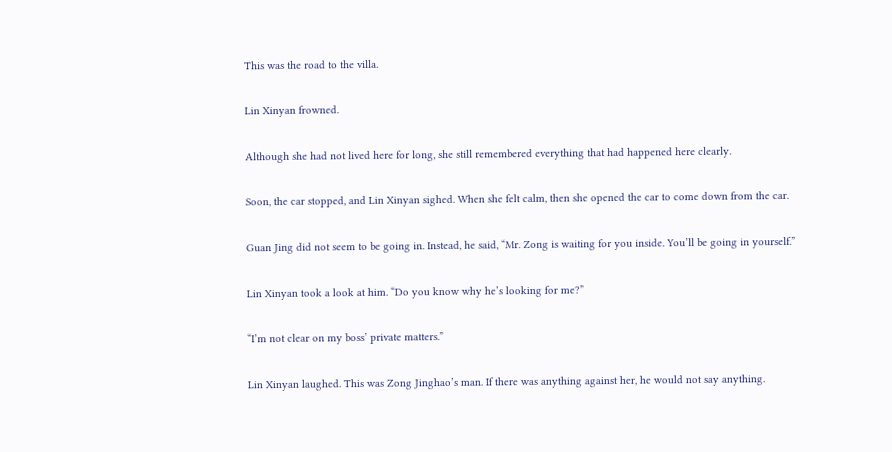This was the road to the villa.

Lin Xinyan frowned.

Although she had not lived here for long, she still remembered everything that had happened here clearly.

Soon, the car stopped, and Lin Xinyan sighed. When she felt calm, then she opened the car to come down from the car.

Guan Jing did not seem to be going in. Instead, he said, “Mr. Zong is waiting for you inside. You’ll be going in yourself.”

Lin Xinyan took a look at him. “Do you know why he’s looking for me?”

“I’m not clear on my boss’ private matters.”

Lin Xinyan laughed. This was Zong Jinghao’s man. If there was anything against her, he would not say anything.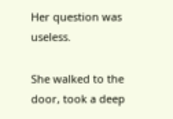Her question was useless.

She walked to the door, took a deep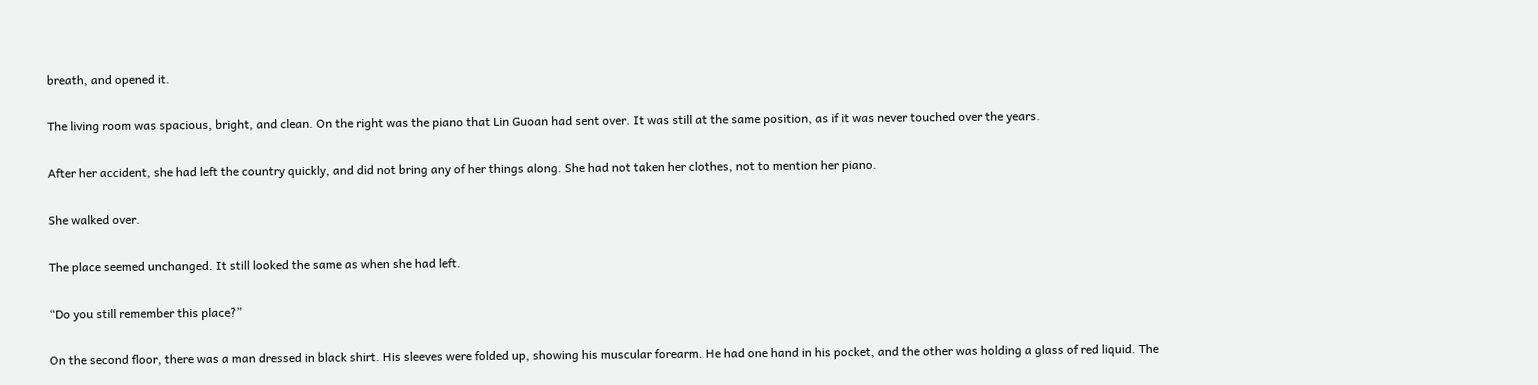breath, and opened it.

The living room was spacious, bright, and clean. On the right was the piano that Lin Guoan had sent over. It was still at the same position, as if it was never touched over the years.

After her accident, she had left the country quickly, and did not bring any of her things along. She had not taken her clothes, not to mention her piano.

She walked over.

The place seemed unchanged. It still looked the same as when she had left.

“Do you still remember this place?”

On the second floor, there was a man dressed in black shirt. His sleeves were folded up, showing his muscular forearm. He had one hand in his pocket, and the other was holding a glass of red liquid. The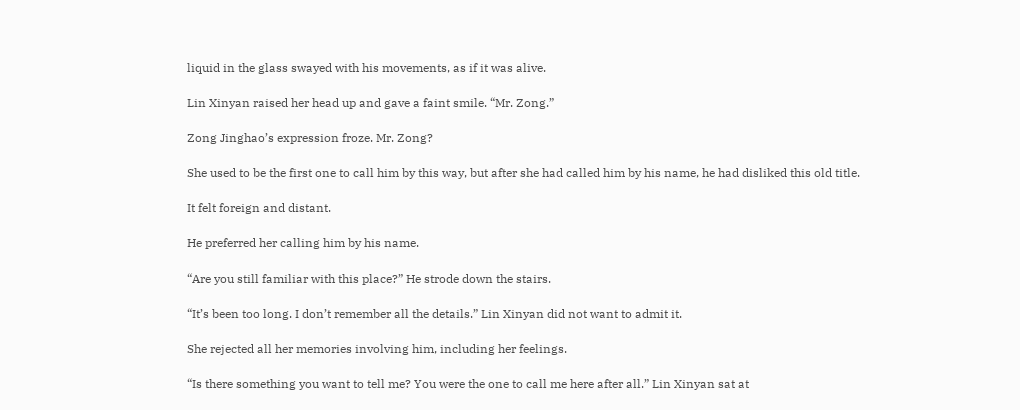liquid in the glass swayed with his movements, as if it was alive.

Lin Xinyan raised her head up and gave a faint smile. “Mr. Zong.”

Zong Jinghao’s expression froze. Mr. Zong?

She used to be the first one to call him by this way, but after she had called him by his name, he had disliked this old title.

It felt foreign and distant.

He preferred her calling him by his name.

“Are you still familiar with this place?” He strode down the stairs.

“It’s been too long. I don’t remember all the details.” Lin Xinyan did not want to admit it.

She rejected all her memories involving him, including her feelings.

“Is there something you want to tell me? You were the one to call me here after all.” Lin Xinyan sat at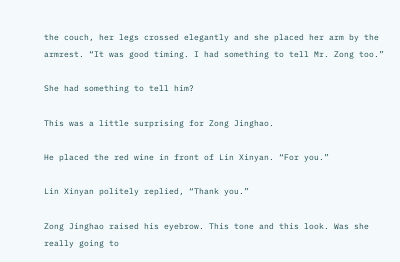the couch, her legs crossed elegantly and she placed her arm by the armrest. “It was good timing. I had something to tell Mr. Zong too.”

She had something to tell him?

This was a little surprising for Zong Jinghao.

He placed the red wine in front of Lin Xinyan. “For you.”

Lin Xinyan politely replied, “Thank you.”

Zong Jinghao raised his eyebrow. This tone and this look. Was she really going to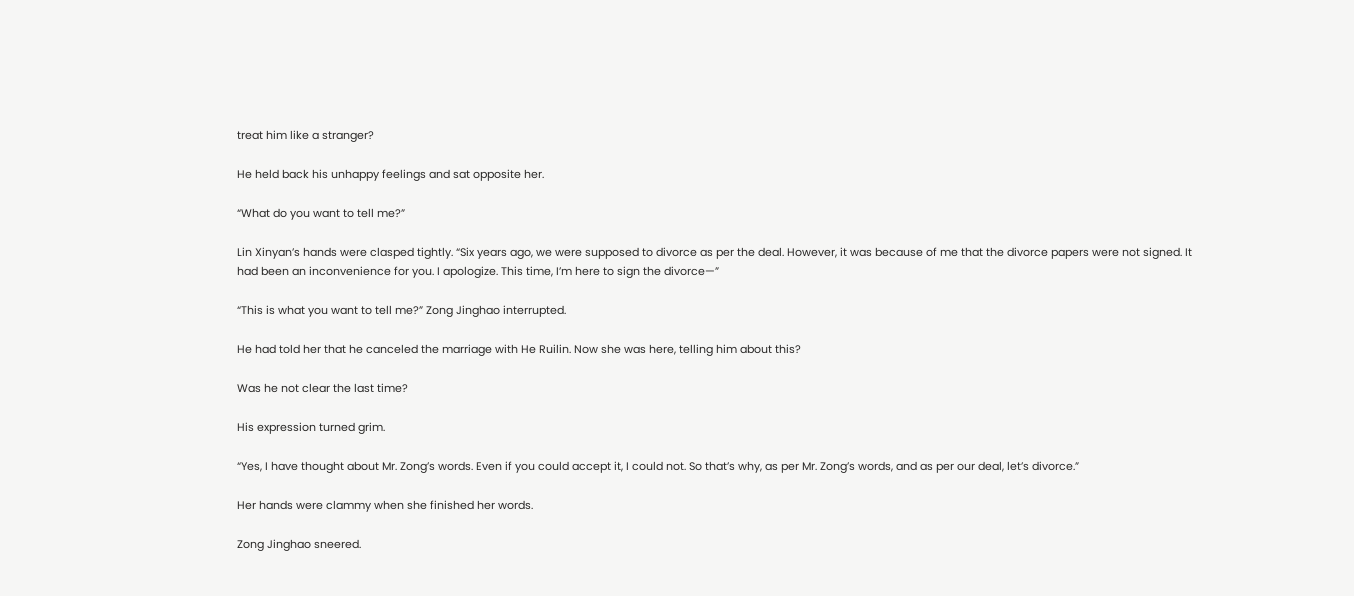treat him like a stranger?

He held back his unhappy feelings and sat opposite her.

“What do you want to tell me?”

Lin Xinyan’s hands were clasped tightly. “Six years ago, we were supposed to divorce as per the deal. However, it was because of me that the divorce papers were not signed. It had been an inconvenience for you. I apologize. This time, I’m here to sign the divorce—”

“This is what you want to tell me?” Zong Jinghao interrupted.

He had told her that he canceled the marriage with He Ruilin. Now she was here, telling him about this?

Was he not clear the last time?

His expression turned grim.

“Yes, I have thought about Mr. Zong’s words. Even if you could accept it, I could not. So that’s why, as per Mr. Zong’s words, and as per our deal, let’s divorce.”

Her hands were clammy when she finished her words.

Zong Jinghao sneered.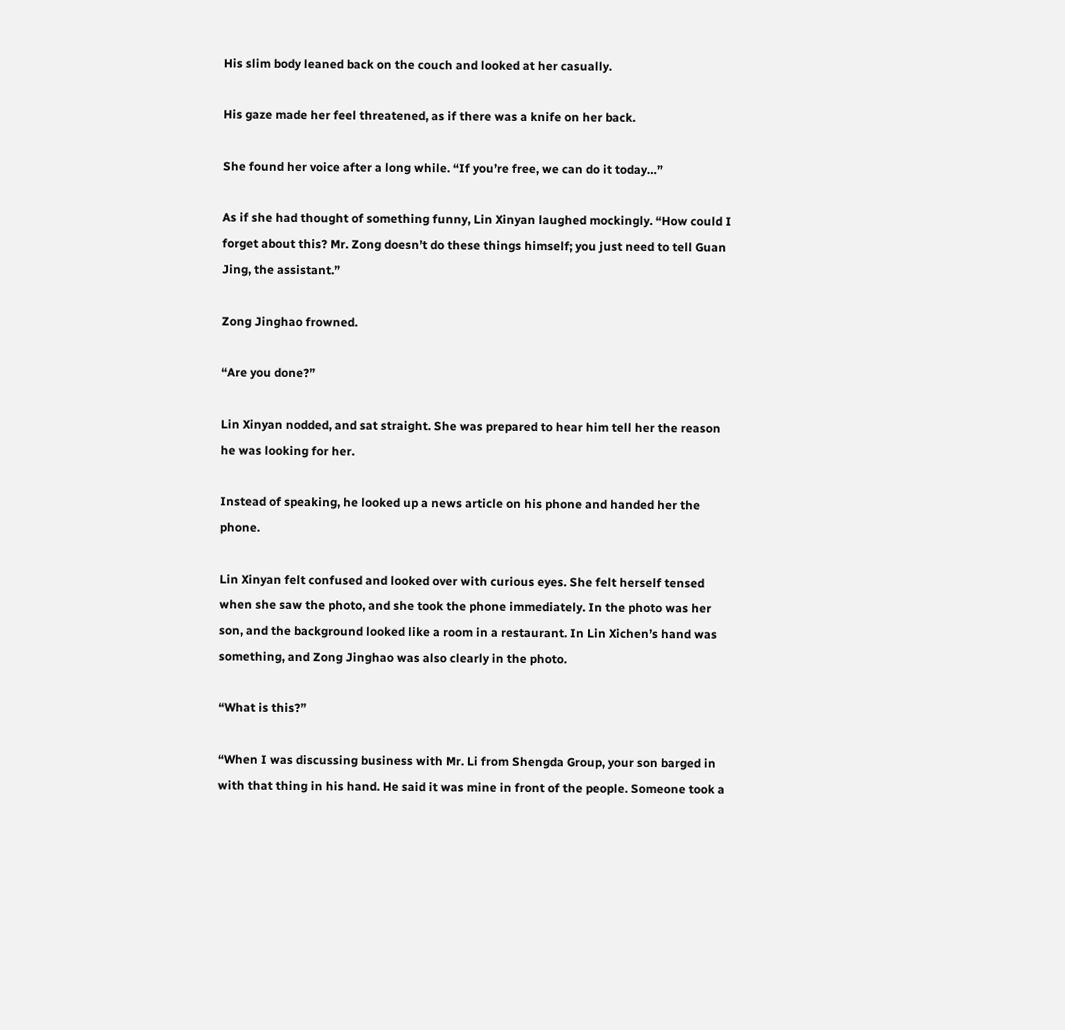His slim body leaned back on the couch and looked at her casually.

His gaze made her feel threatened, as if there was a knife on her back.

She found her voice after a long while. “If you’re free, we can do it today…”

As if she had thought of something funny, Lin Xinyan laughed mockingly. “How could I forget about this? Mr. Zong doesn’t do these things himself; you just need to tell Guan Jing, the assistant.”

Zong Jinghao frowned.

“Are you done?”

Lin Xinyan nodded, and sat straight. She was prepared to hear him tell her the reason he was looking for her.

Instead of speaking, he looked up a news article on his phone and handed her the phone.

Lin Xinyan felt confused and looked over with curious eyes. She felt herself tensed when she saw the photo, and she took the phone immediately. In the photo was her son, and the background looked like a room in a restaurant. In Lin Xichen’s hand was something, and Zong Jinghao was also clearly in the photo.

“What is this?”

“When I was discussing business with Mr. Li from Shengda Group, your son barged in with that thing in his hand. He said it was mine in front of the people. Someone took a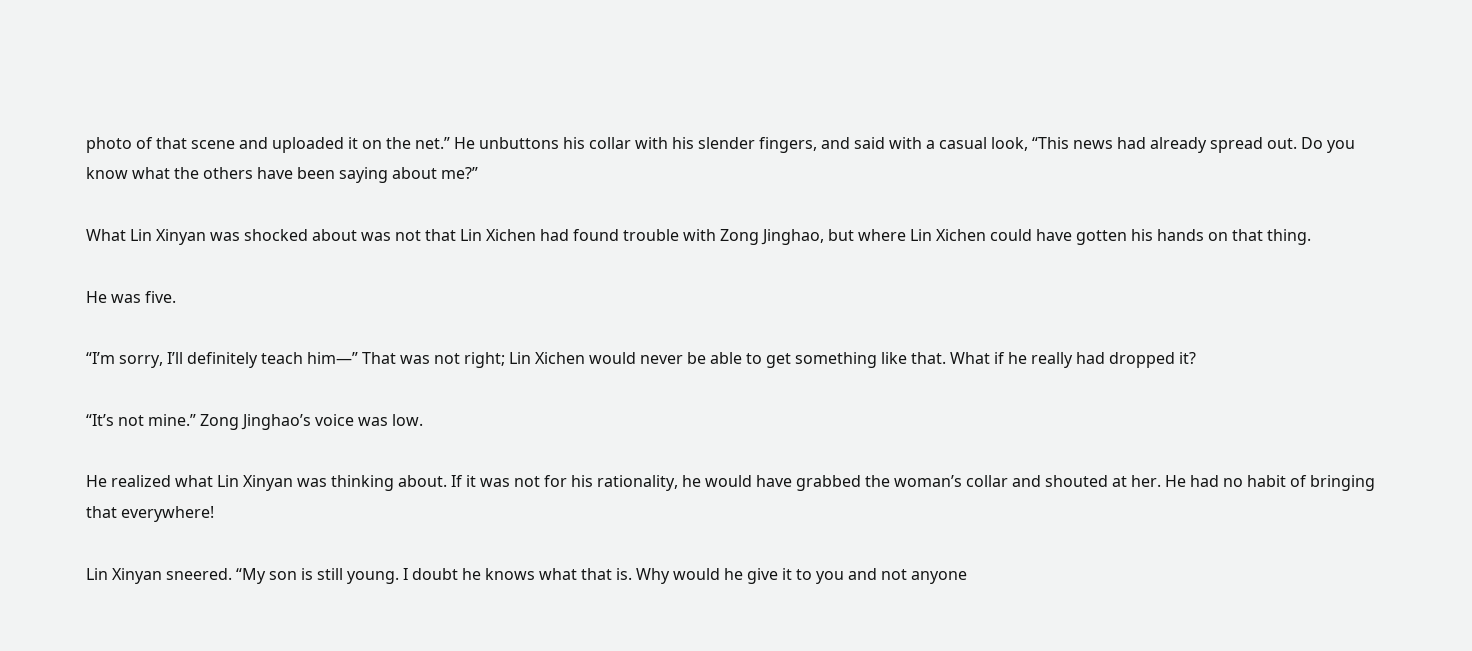photo of that scene and uploaded it on the net.” He unbuttons his collar with his slender fingers, and said with a casual look, “This news had already spread out. Do you know what the others have been saying about me?”

What Lin Xinyan was shocked about was not that Lin Xichen had found trouble with Zong Jinghao, but where Lin Xichen could have gotten his hands on that thing.

He was five.

“I’m sorry, I’ll definitely teach him—” That was not right; Lin Xichen would never be able to get something like that. What if he really had dropped it?

“It’s not mine.” Zong Jinghao’s voice was low.

He realized what Lin Xinyan was thinking about. If it was not for his rationality, he would have grabbed the woman’s collar and shouted at her. He had no habit of bringing that everywhere!

Lin Xinyan sneered. “My son is still young. I doubt he knows what that is. Why would he give it to you and not anyone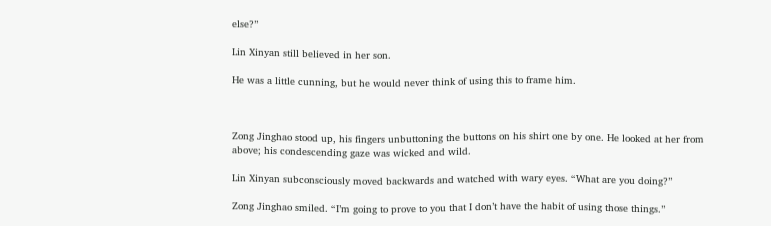else?”

Lin Xinyan still believed in her son.

He was a little cunning, but he would never think of using this to frame him.



Zong Jinghao stood up, his fingers unbuttoning the buttons on his shirt one by one. He looked at her from above; his condescending gaze was wicked and wild.

Lin Xinyan subconsciously moved backwards and watched with wary eyes. “What are you doing?”

Zong Jinghao smiled. “I’m going to prove to you that I don’t have the habit of using those things.”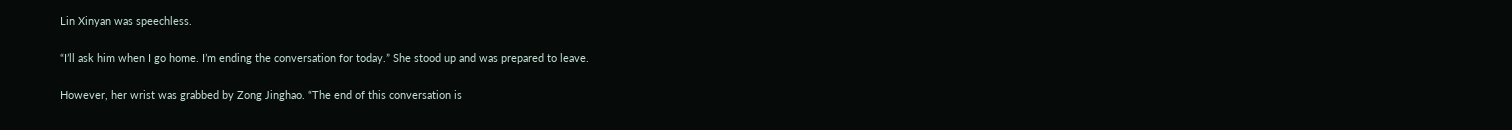Lin Xinyan was speechless.

“I’ll ask him when I go home. I’m ending the conversation for today.” She stood up and was prepared to leave.

However, her wrist was grabbed by Zong Jinghao. “The end of this conversation is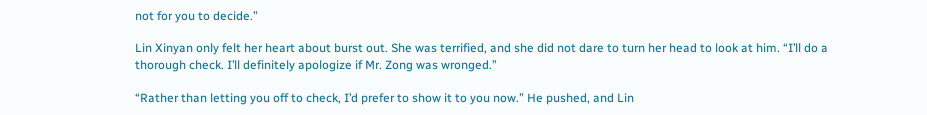not for you to decide.”

Lin Xinyan only felt her heart about burst out. She was terrified, and she did not dare to turn her head to look at him. “I’ll do a thorough check. I’ll definitely apologize if Mr. Zong was wronged.”

“Rather than letting you off to check, I’d prefer to show it to you now.” He pushed, and Lin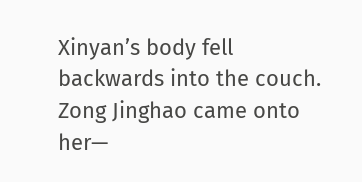Xinyan’s body fell backwards into the couch. Zong Jinghao came onto her—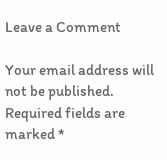Leave a Comment

Your email address will not be published. Required fields are marked *